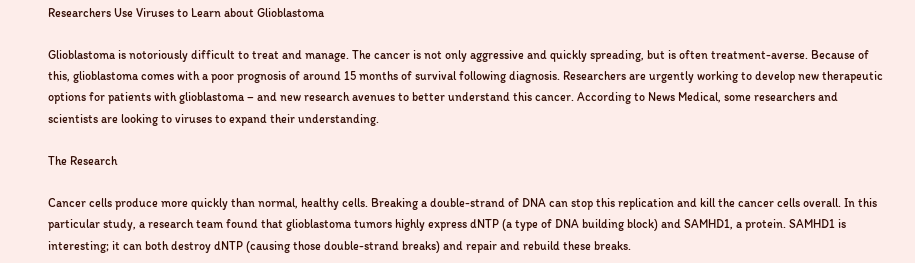Researchers Use Viruses to Learn about Glioblastoma

Glioblastoma is notoriously difficult to treat and manage. The cancer is not only aggressive and quickly spreading, but is often treatment-averse. Because of this, glioblastoma comes with a poor prognosis of around 15 months of survival following diagnosis. Researchers are urgently working to develop new therapeutic options for patients with glioblastoma – and new research avenues to better understand this cancer. According to News Medical, some researchers and scientists are looking to viruses to expand their understanding.

The Research

Cancer cells produce more quickly than normal, healthy cells. Breaking a double-strand of DNA can stop this replication and kill the cancer cells overall. In this particular study, a research team found that glioblastoma tumors highly express dNTP (a type of DNA building block) and SAMHD1, a protein. SAMHD1 is interesting; it can both destroy dNTP (causing those double-strand breaks) and repair and rebuild these breaks.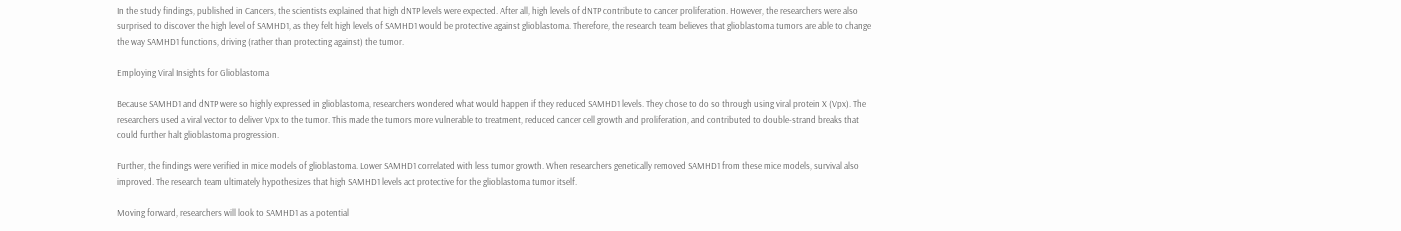In the study findings, published in Cancers, the scientists explained that high dNTP levels were expected. After all, high levels of dNTP contribute to cancer proliferation. However, the researchers were also surprised to discover the high level of SAMHD1, as they felt high levels of SAMHD1 would be protective against glioblastoma. Therefore, the research team believes that glioblastoma tumors are able to change the way SAMHD1 functions, driving (rather than protecting against) the tumor.

Employing Viral Insights for Glioblastoma

Because SAMHD1 and dNTP were so highly expressed in glioblastoma, researchers wondered what would happen if they reduced SAMHD1 levels. They chose to do so through using viral protein X (Vpx). The researchers used a viral vector to deliver Vpx to the tumor. This made the tumors more vulnerable to treatment, reduced cancer cell growth and proliferation, and contributed to double-strand breaks that could further halt glioblastoma progression.

Further, the findings were verified in mice models of glioblastoma. Lower SAMHD1 correlated with less tumor growth. When researchers genetically removed SAMHD1 from these mice models, survival also improved. The research team ultimately hypothesizes that high SAMHD1 levels act protective for the glioblastoma tumor itself.

Moving forward, researchers will look to SAMHD1 as a potential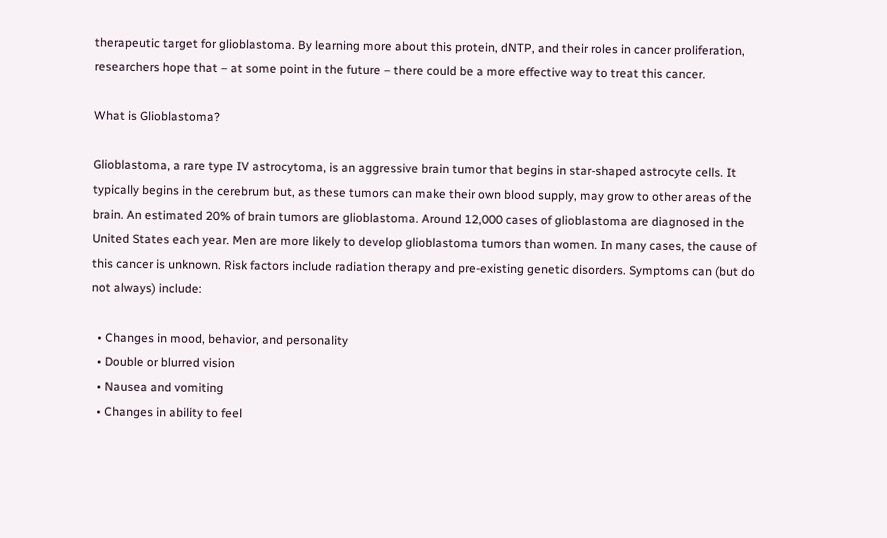therapeutic target for glioblastoma. By learning more about this protein, dNTP, and their roles in cancer proliferation, researchers hope that – at some point in the future – there could be a more effective way to treat this cancer.

What is Glioblastoma?

Glioblastoma, a rare type IV astrocytoma, is an aggressive brain tumor that begins in star-shaped astrocyte cells. It typically begins in the cerebrum but, as these tumors can make their own blood supply, may grow to other areas of the brain. An estimated 20% of brain tumors are glioblastoma. Around 12,000 cases of glioblastoma are diagnosed in the United States each year. Men are more likely to develop glioblastoma tumors than women. In many cases, the cause of this cancer is unknown. Risk factors include radiation therapy and pre-existing genetic disorders. Symptoms can (but do not always) include:

  • Changes in mood, behavior, and personality
  • Double or blurred vision
  • Nausea and vomiting
  • Changes in ability to feel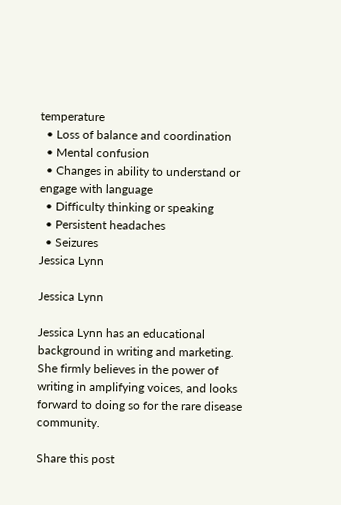temperature
  • Loss of balance and coordination
  • Mental confusion
  • Changes in ability to understand or engage with language
  • Difficulty thinking or speaking
  • Persistent headaches
  • Seizures
Jessica Lynn

Jessica Lynn

Jessica Lynn has an educational background in writing and marketing. She firmly believes in the power of writing in amplifying voices, and looks forward to doing so for the rare disease community.

Share this post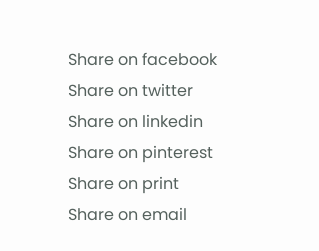Share on facebook
Share on twitter
Share on linkedin
Share on pinterest
Share on print
Share on email